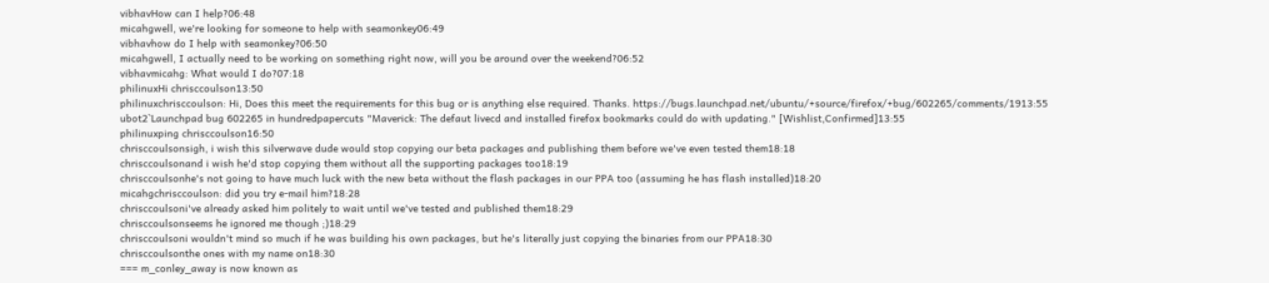vibhavHow can I help?06:48
micahgwell, we're looking for someone to help with seamonkey06:49
vibhavhow do I help with seamonkey?06:50
micahgwell, I actually need to be working on something right now, will you be around over the weekend?06:52
vibhavmicahg: What would I do?07:18
philinuxHi chrisccoulson13:50
philinuxchrisccoulson: Hi, Does this meet the requirements for this bug or is anything else required. Thanks. https://bugs.launchpad.net/ubuntu/+source/firefox/+bug/602265/comments/1913:55
ubot2`Launchpad bug 602265 in hundredpapercuts "Maverick: The defaut livecd and installed firefox bookmarks could do with updating." [Wishlist,Confirmed]13:55
philinuxping chrisccoulson16:50
chrisccoulsonsigh, i wish this silverwave dude would stop copying our beta packages and publishing them before we've even tested them18:18
chrisccoulsonand i wish he'd stop copying them without all the supporting packages too18:19
chrisccoulsonhe's not going to have much luck with the new beta without the flash packages in our PPA too (assuming he has flash installed)18:20
micahgchrisccoulson: did you try e-mail him?18:28
chrisccoulsoni've already asked him politely to wait until we've tested and published them18:29
chrisccoulsonseems he ignored me though ;)18:29
chrisccoulsoni wouldn't mind so much if he was building his own packages, but he's literally just copying the binaries from our PPA18:30
chrisccoulsonthe ones with my name on18:30
=== m_conley_away is now known as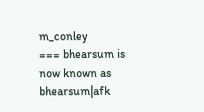m_conley
=== bhearsum is now known as bhearsum|afk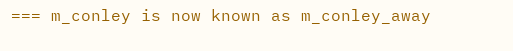=== m_conley is now known as m_conley_away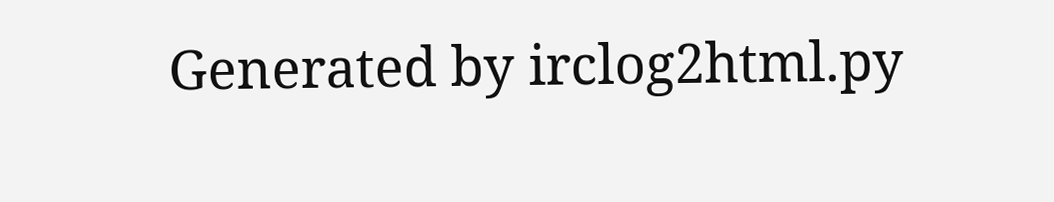Generated by irclog2html.py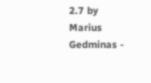2.7 by Marius Gedminas -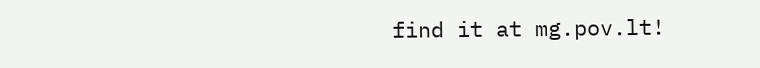find it at mg.pov.lt!